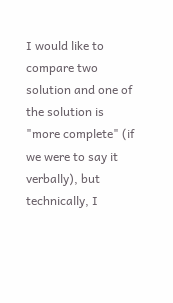I would like to compare two solution and one of the solution is "more complete" (if we were to say it verbally), but technically, I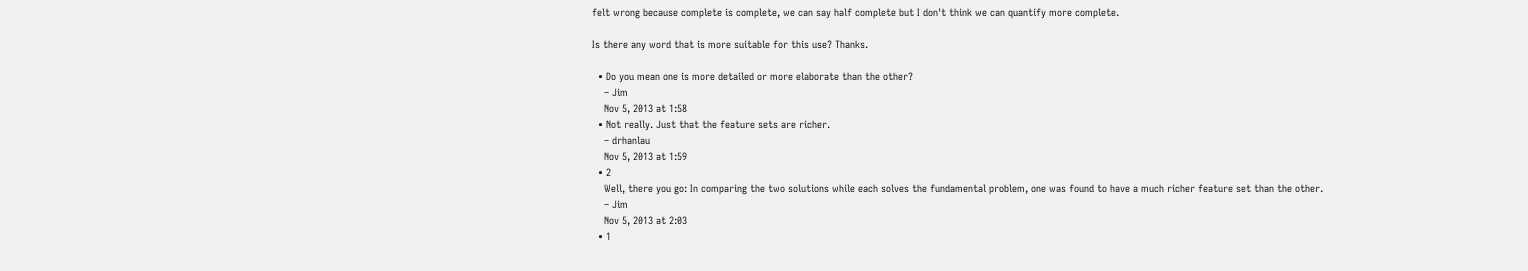felt wrong because complete is complete, we can say half complete but I don't think we can quantify more complete.

Is there any word that is more suitable for this use? Thanks.

  • Do you mean one is more detailed or more elaborate than the other?
    – Jim
    Nov 5, 2013 at 1:58
  • Not really. Just that the feature sets are richer.
    – drhanlau
    Nov 5, 2013 at 1:59
  • 2
    Well, there you go: In comparing the two solutions while each solves the fundamental problem, one was found to have a much richer feature set than the other.
    – Jim
    Nov 5, 2013 at 2:03
  • 1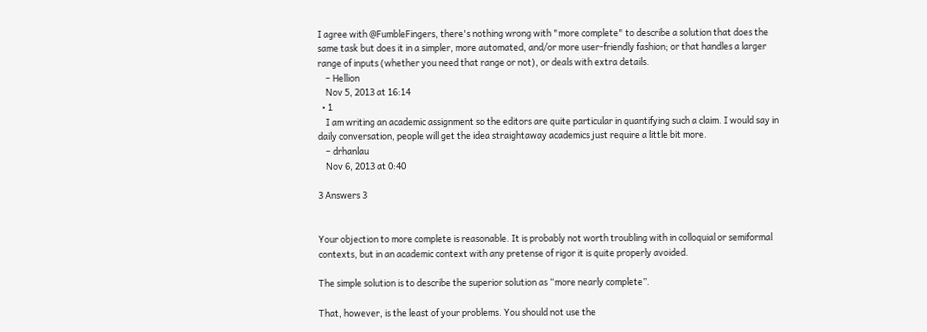I agree with @FumbleFingers, there's nothing wrong with "more complete" to describe a solution that does the same task but does it in a simpler, more automated, and/or more user-friendly fashion; or that handles a larger range of inputs (whether you need that range or not), or deals with extra details.
    – Hellion
    Nov 5, 2013 at 16:14
  • 1
    I am writing an academic assignment so the editors are quite particular in quantifying such a claim. I would say in daily conversation, people will get the idea straightaway academics just require a little bit more.
    – drhanlau
    Nov 6, 2013 at 0:40

3 Answers 3


Your objection to more complete is reasonable. It is probably not worth troubling with in colloquial or semiformal contexts, but in an academic context with any pretense of rigor it is quite properly avoided.

The simple solution is to describe the superior solution as “more nearly complete”.

That, however, is the least of your problems. You should not use the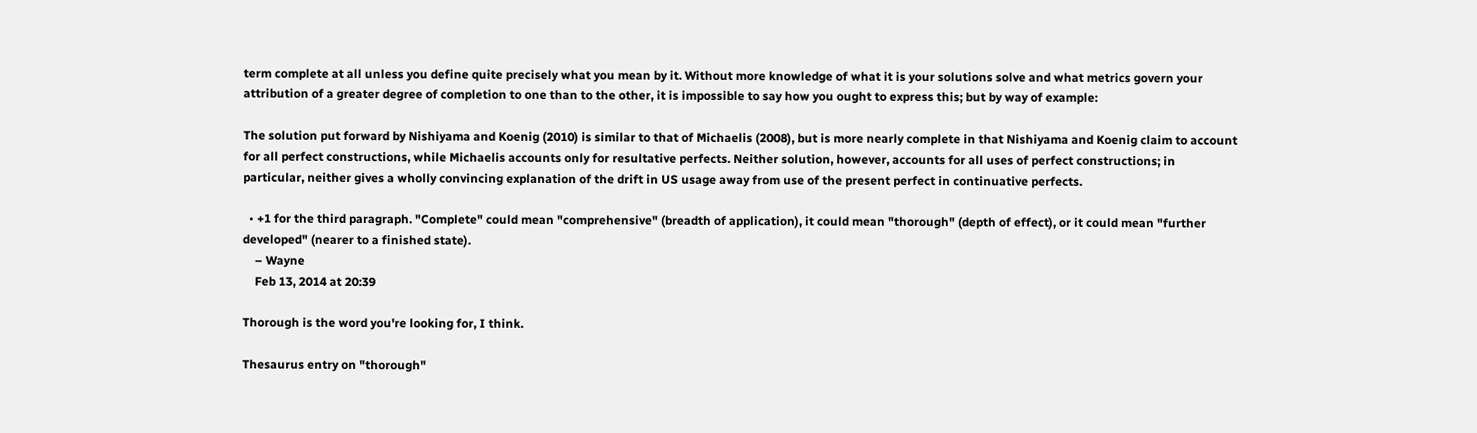term complete at all unless you define quite precisely what you mean by it. Without more knowledge of what it is your solutions solve and what metrics govern your attribution of a greater degree of completion to one than to the other, it is impossible to say how you ought to express this; but by way of example:

The solution put forward by Nishiyama and Koenig (2010) is similar to that of Michaelis (2008), but is more nearly complete in that Nishiyama and Koenig claim to account for all perfect constructions, while Michaelis accounts only for resultative perfects. Neither solution, however, accounts for all uses of perfect constructions; in particular, neither gives a wholly convincing explanation of the drift in US usage away from use of the present perfect in continuative perfects.

  • +1 for the third paragraph. "Complete" could mean "comprehensive" (breadth of application), it could mean "thorough" (depth of effect), or it could mean "further developed" (nearer to a finished state).
    – Wayne
    Feb 13, 2014 at 20:39

Thorough is the word you're looking for, I think.

Thesaurus entry on "thorough"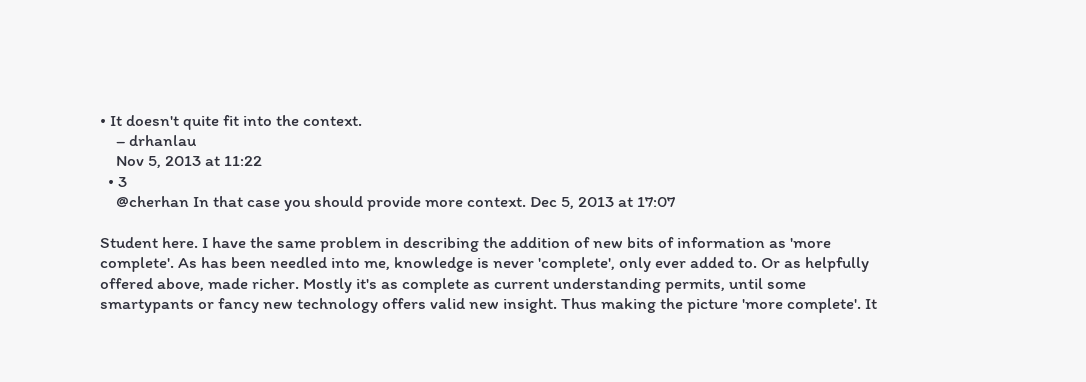• It doesn't quite fit into the context.
    – drhanlau
    Nov 5, 2013 at 11:22
  • 3
    @cherhan In that case you should provide more context. Dec 5, 2013 at 17:07

Student here. I have the same problem in describing the addition of new bits of information as 'more complete'. As has been needled into me, knowledge is never 'complete', only ever added to. Or as helpfully offered above, made richer. Mostly it's as complete as current understanding permits, until some smartypants or fancy new technology offers valid new insight. Thus making the picture 'more complete'. It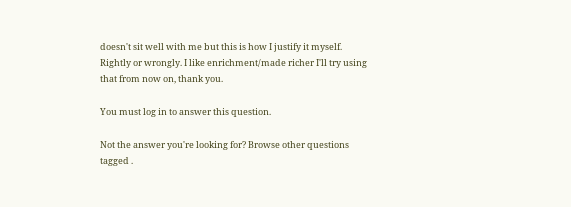doesn't sit well with me but this is how I justify it myself. Rightly or wrongly. I like enrichment/made richer I'll try using that from now on, thank you.

You must log in to answer this question.

Not the answer you're looking for? Browse other questions tagged .